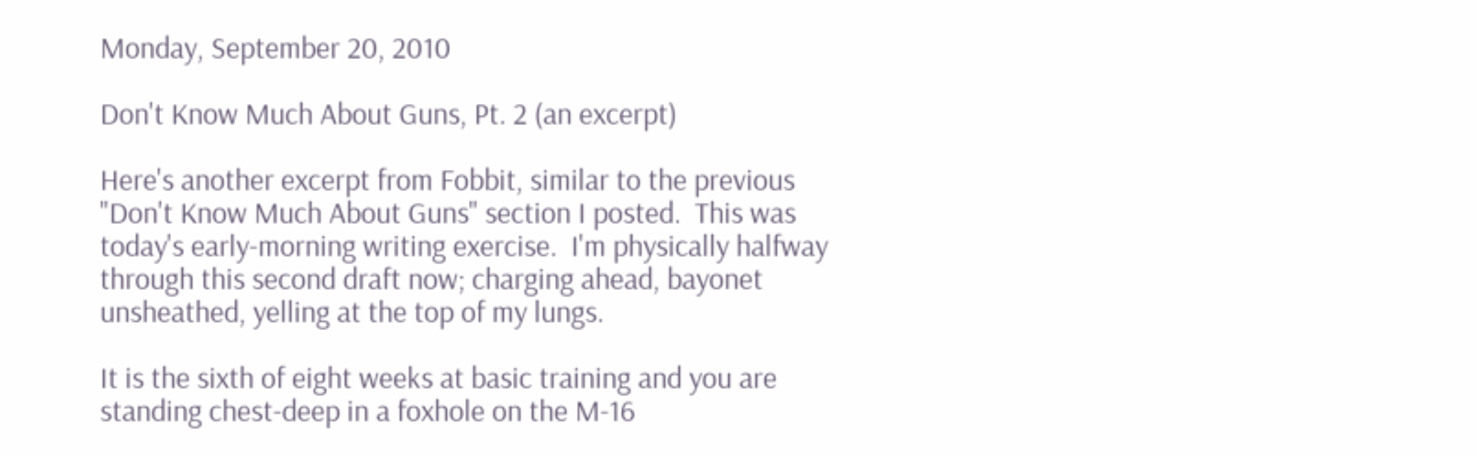Monday, September 20, 2010

Don't Know Much About Guns, Pt. 2 (an excerpt)

Here's another excerpt from Fobbit, similar to the previous "Don't Know Much About Guns" section I posted.  This was today's early-morning writing exercise.  I'm physically halfway through this second draft now; charging ahead, bayonet unsheathed, yelling at the top of my lungs.

It is the sixth of eight weeks at basic training and you are standing chest-deep in a foxhole on the M-16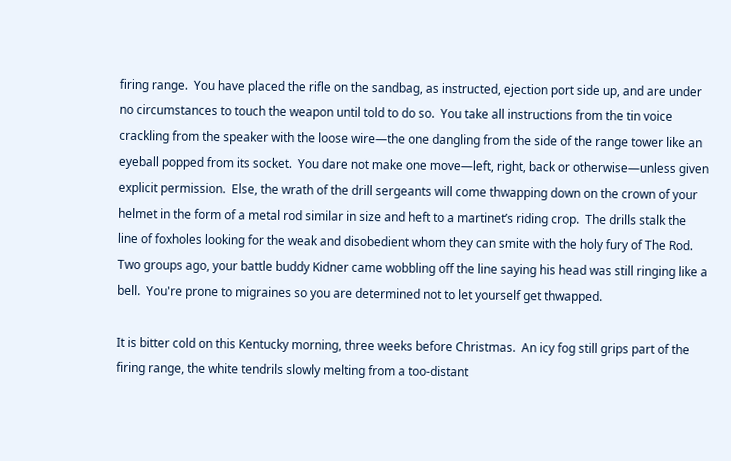firing range.  You have placed the rifle on the sandbag, as instructed, ejection port side up, and are under no circumstances to touch the weapon until told to do so.  You take all instructions from the tin voice crackling from the speaker with the loose wire—the one dangling from the side of the range tower like an eyeball popped from its socket.  You dare not make one move—left, right, back or otherwise—unless given explicit permission.  Else, the wrath of the drill sergeants will come thwapping down on the crown of your helmet in the form of a metal rod similar in size and heft to a martinet’s riding crop.  The drills stalk the line of foxholes looking for the weak and disobedient whom they can smite with the holy fury of The Rod.  Two groups ago, your battle buddy Kidner came wobbling off the line saying his head was still ringing like a bell.  You're prone to migraines so you are determined not to let yourself get thwapped.

It is bitter cold on this Kentucky morning, three weeks before Christmas.  An icy fog still grips part of the firing range, the white tendrils slowly melting from a too-distant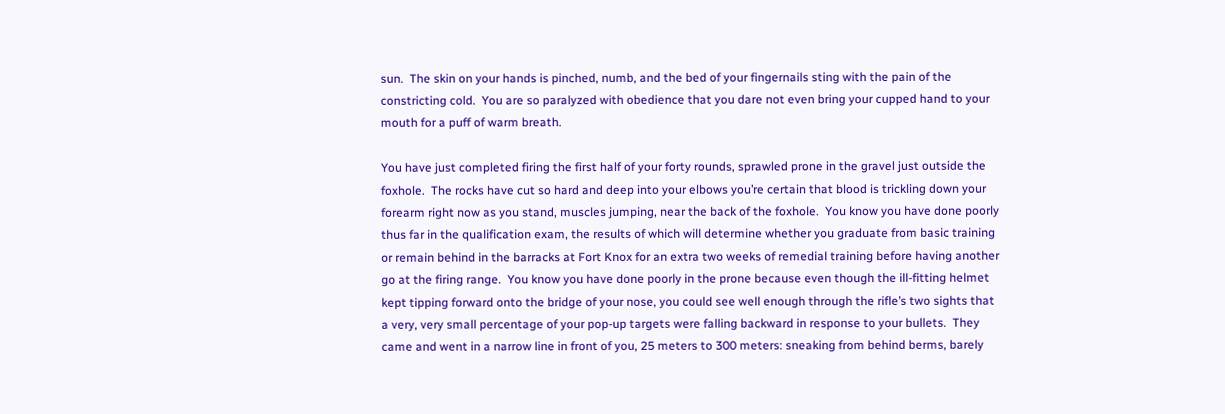sun.  The skin on your hands is pinched, numb, and the bed of your fingernails sting with the pain of the constricting cold.  You are so paralyzed with obedience that you dare not even bring your cupped hand to your mouth for a puff of warm breath.

You have just completed firing the first half of your forty rounds, sprawled prone in the gravel just outside the foxhole.  The rocks have cut so hard and deep into your elbows you’re certain that blood is trickling down your forearm right now as you stand, muscles jumping, near the back of the foxhole.  You know you have done poorly thus far in the qualification exam, the results of which will determine whether you graduate from basic training or remain behind in the barracks at Fort Knox for an extra two weeks of remedial training before having another go at the firing range.  You know you have done poorly in the prone because even though the ill-fitting helmet kept tipping forward onto the bridge of your nose, you could see well enough through the rifle’s two sights that a very, very small percentage of your pop-up targets were falling backward in response to your bullets.  They came and went in a narrow line in front of you, 25 meters to 300 meters: sneaking from behind berms, barely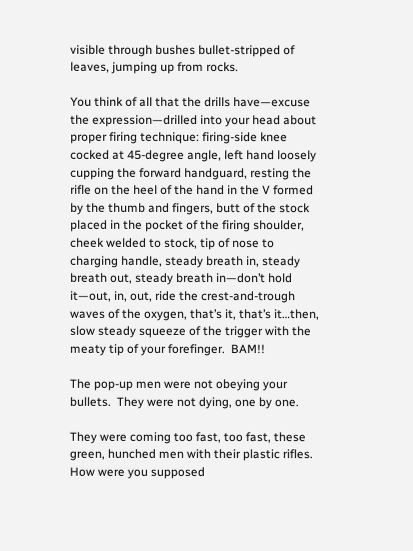visible through bushes bullet-stripped of leaves, jumping up from rocks.

You think of all that the drills have—excuse the expression—drilled into your head about proper firing technique: firing-side knee cocked at 45-degree angle, left hand loosely cupping the forward handguard, resting the rifle on the heel of the hand in the V formed by the thumb and fingers, butt of the stock placed in the pocket of the firing shoulder, cheek welded to stock, tip of nose to charging handle, steady breath in, steady breath out, steady breath in—don’t hold it—out, in, out, ride the crest-and-trough waves of the oxygen, that’s it, that’s it…then, slow steady squeeze of the trigger with the meaty tip of your forefinger.  BAM!!

The pop-up men were not obeying your bullets.  They were not dying, one by one.

They were coming too fast, too fast, these green, hunched men with their plastic rifles.  How were you supposed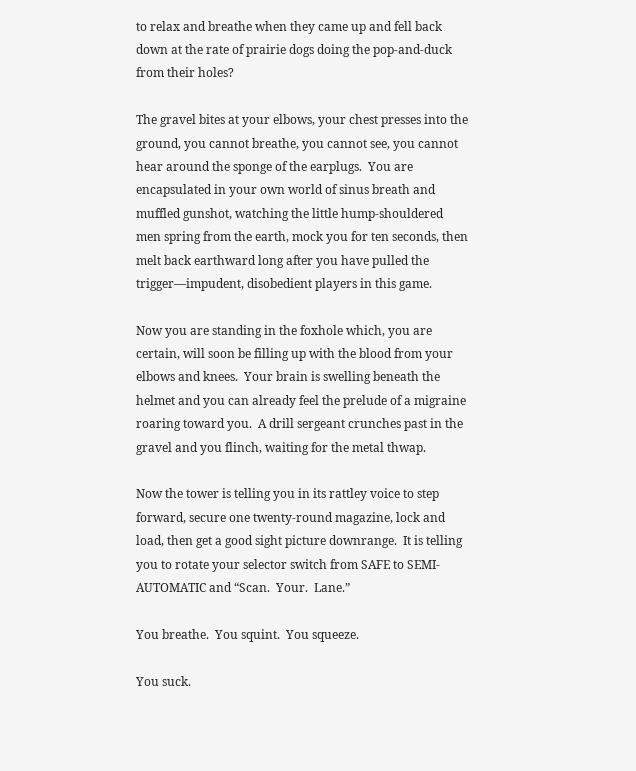to relax and breathe when they came up and fell back down at the rate of prairie dogs doing the pop-and-duck from their holes?

The gravel bites at your elbows, your chest presses into the ground, you cannot breathe, you cannot see, you cannot hear around the sponge of the earplugs.  You are encapsulated in your own world of sinus breath and muffled gunshot, watching the little hump-shouldered men spring from the earth, mock you for ten seconds, then melt back earthward long after you have pulled the trigger—impudent, disobedient players in this game.

Now you are standing in the foxhole which, you are certain, will soon be filling up with the blood from your elbows and knees.  Your brain is swelling beneath the helmet and you can already feel the prelude of a migraine roaring toward you.  A drill sergeant crunches past in the gravel and you flinch, waiting for the metal thwap.

Now the tower is telling you in its rattley voice to step forward, secure one twenty-round magazine, lock and load, then get a good sight picture downrange.  It is telling you to rotate your selector switch from SAFE to SEMI-AUTOMATIC and “Scan.  Your.  Lane.”

You breathe.  You squint.  You squeeze.

You suck.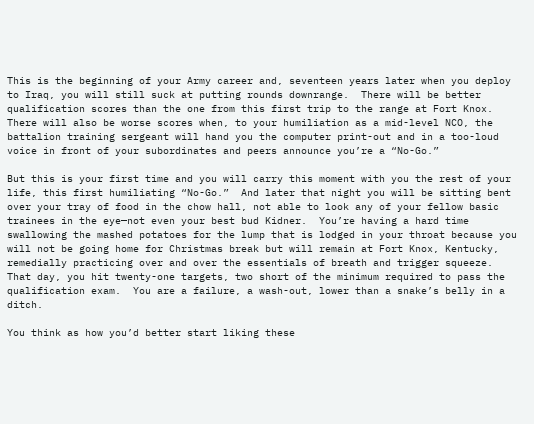This is the beginning of your Army career and, seventeen years later when you deploy to Iraq, you will still suck at putting rounds downrange.  There will be better qualification scores than the one from this first trip to the range at Fort Knox.  There will also be worse scores when, to your humiliation as a mid-level NCO, the battalion training sergeant will hand you the computer print-out and in a too-loud voice in front of your subordinates and peers announce you’re a “No-Go.”

But this is your first time and you will carry this moment with you the rest of your life, this first humiliating “No-Go.”  And later that night you will be sitting bent over your tray of food in the chow hall, not able to look any of your fellow basic trainees in the eye—not even your best bud Kidner.  You’re having a hard time swallowing the mashed potatoes for the lump that is lodged in your throat because you will not be going home for Christmas break but will remain at Fort Knox, Kentucky, remedially practicing over and over the essentials of breath and trigger squeeze.  That day, you hit twenty-one targets, two short of the minimum required to pass the qualification exam.  You are a failure, a wash-out, lower than a snake’s belly in a ditch.

You think as how you’d better start liking these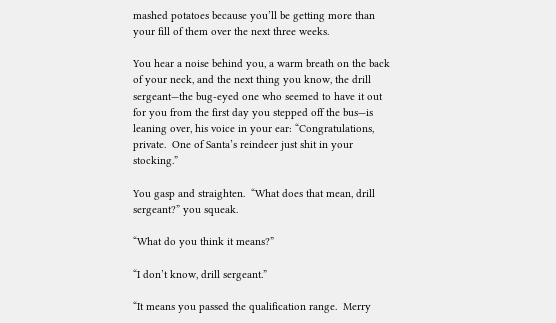mashed potatoes because you’ll be getting more than your fill of them over the next three weeks.

You hear a noise behind you, a warm breath on the back of your neck, and the next thing you know, the drill sergeant—the bug-eyed one who seemed to have it out for you from the first day you stepped off the bus—is leaning over, his voice in your ear: “Congratulations, private.  One of Santa’s reindeer just shit in your stocking.”

You gasp and straighten.  “What does that mean, drill sergeant?” you squeak.

“What do you think it means?”

“I don’t know, drill sergeant.”

“It means you passed the qualification range.  Merry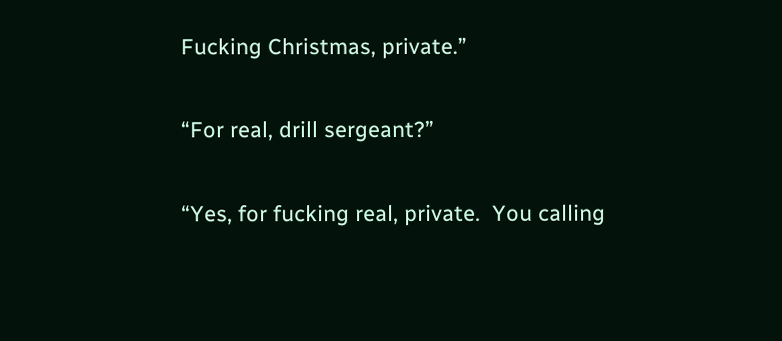Fucking Christmas, private.”

“For real, drill sergeant?”

“Yes, for fucking real, private.  You calling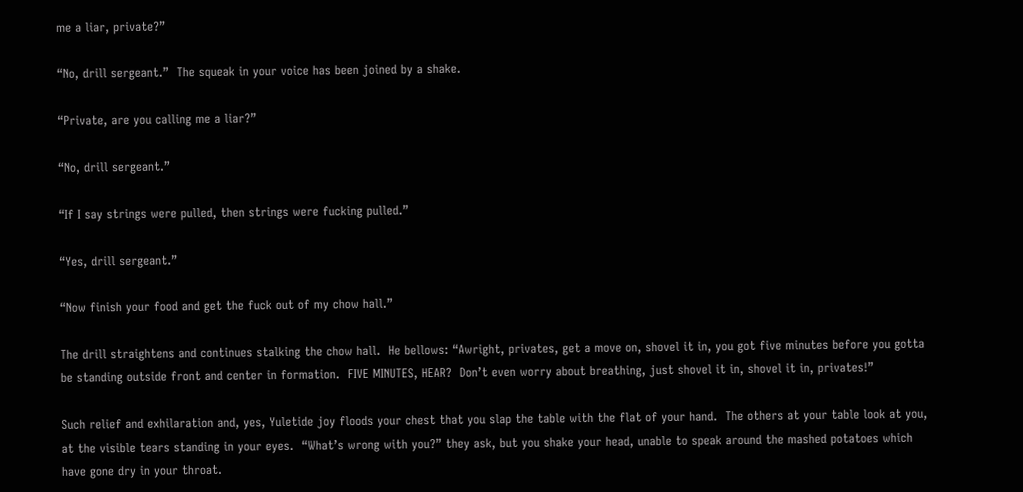me a liar, private?”

“No, drill sergeant.”  The squeak in your voice has been joined by a shake.

“Private, are you calling me a liar?”

“No, drill sergeant.”

“If I say strings were pulled, then strings were fucking pulled.”

“Yes, drill sergeant.”

“Now finish your food and get the fuck out of my chow hall.”

The drill straightens and continues stalking the chow hall.  He bellows: “Awright, privates, get a move on, shovel it in, you got five minutes before you gotta be standing outside front and center in formation.  FIVE MINUTES, HEAR?  Don’t even worry about breathing, just shovel it in, shovel it in, privates!”

Such relief and exhilaration and, yes, Yuletide joy floods your chest that you slap the table with the flat of your hand.  The others at your table look at you, at the visible tears standing in your eyes.  “What’s wrong with you?” they ask, but you shake your head, unable to speak around the mashed potatoes which have gone dry in your throat.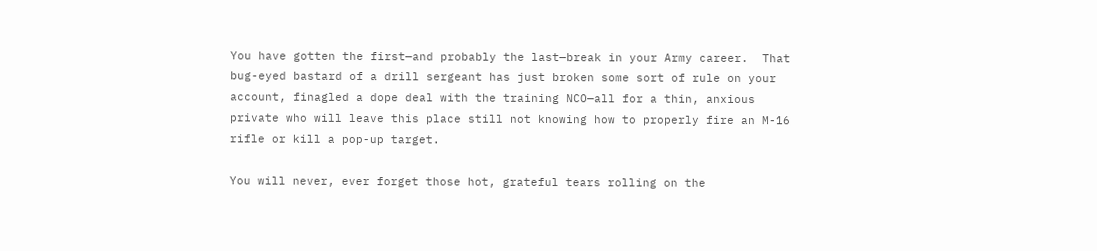You have gotten the first—and probably the last—break in your Army career.  That bug-eyed bastard of a drill sergeant has just broken some sort of rule on your account, finagled a dope deal with the training NCO—all for a thin, anxious private who will leave this place still not knowing how to properly fire an M-16 rifle or kill a pop-up target.

You will never, ever forget those hot, grateful tears rolling on the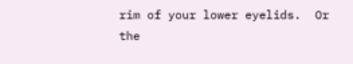rim of your lower eyelids.  Or the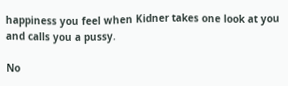happiness you feel when Kidner takes one look at you and calls you a pussy.

No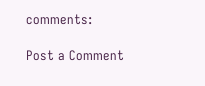comments:

Post a Comment